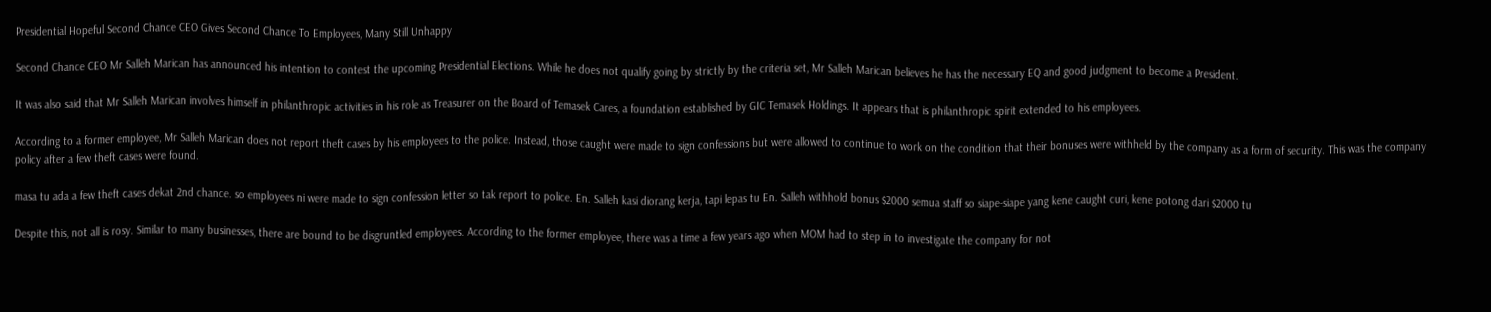Presidential Hopeful Second Chance CEO Gives Second Chance To Employees, Many Still Unhappy

Second Chance CEO Mr Salleh Marican has announced his intention to contest the upcoming Presidential Elections. While he does not qualify going by strictly by the criteria set, Mr Salleh Marican believes he has the necessary EQ and good judgment to become a President.

It was also said that Mr Salleh Marican involves himself in philanthropic activities in his role as Treasurer on the Board of Temasek Cares, a foundation established by GIC Temasek Holdings. It appears that is philanthropic spirit extended to his employees.

According to a former employee, Mr Salleh Marican does not report theft cases by his employees to the police. Instead, those caught were made to sign confessions but were allowed to continue to work on the condition that their bonuses were withheld by the company as a form of security. This was the company policy after a few theft cases were found.

masa tu ada a few theft cases dekat 2nd chance. so employees ni were made to sign confession letter so tak report to police. En. Salleh kasi diorang kerja, tapi lepas tu En. Salleh withhold bonus $2000 semua staff so siape-siape yang kene caught curi, kene potong dari $2000 tu

Despite this, not all is rosy. Similar to many businesses, there are bound to be disgruntled employees. According to the former employee, there was a time a few years ago when MOM had to step in to investigate the company for not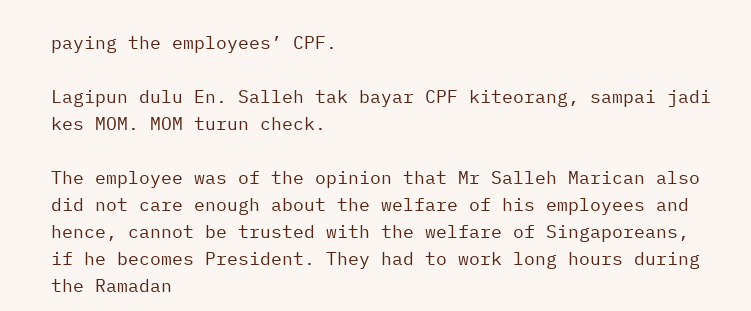paying the employees’ CPF.

Lagipun dulu En. Salleh tak bayar CPF kiteorang, sampai jadi kes MOM. MOM turun check.

The employee was of the opinion that Mr Salleh Marican also did not care enough about the welfare of his employees and hence, cannot be trusted with the welfare of Singaporeans, if he becomes President. They had to work long hours during the Ramadan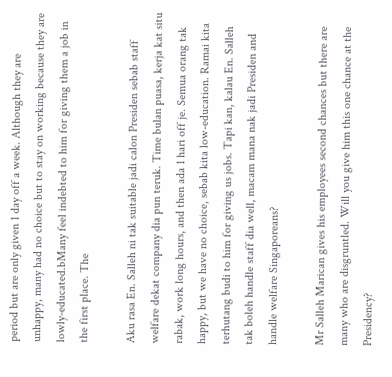period but are only given 1 day off a week. Although they are unhappy, many had no choice but to stay on working because they are lowly-educated.bMany feel indebted to him for giving them a job in the first place. The

Aku rasa En. Salleh ni tak suitable jadi calon Presiden sebab staff welfare dekat company dia pun teruk. Time bulan puasa, kerja kat situ rabak, work long hours, and then ada 1 hari off je. Semua orang tak happy, but we have no choice, sebab kita low-education. Ramai kita terhutang budi to him for giving us jobs. Tapi kan, kalau En. Salleh tak boleh handle staff dia well, macam mana nak jadi Presiden and handle welfare Singaporeans?

Mr Salleh Marican gives his employees second chances but there are many who are disgruntled. Will you give him this one chance at the Presidency?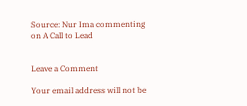Source: Nur Ima commenting on A Call to Lead


Leave a Comment

Your email address will not be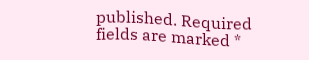published. Required fields are marked *